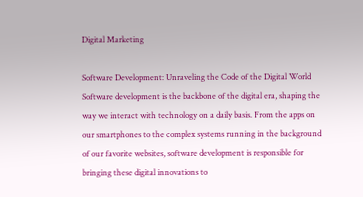Digital Marketing

Software Development: Unraveling the Code of the Digital World Software development is the backbone of the digital era, shaping the way we interact with technology on a daily basis. From the apps on our smartphones to the complex systems running in the background of our favorite websites, software development is responsible for bringing these digital innovations to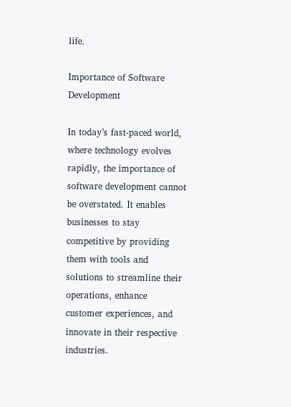life.

Importance of Software Development

In today’s fast-paced world, where technology evolves rapidly, the importance of software development cannot be overstated. It enables businesses to stay competitive by providing them with tools and solutions to streamline their operations, enhance customer experiences, and innovate in their respective industries.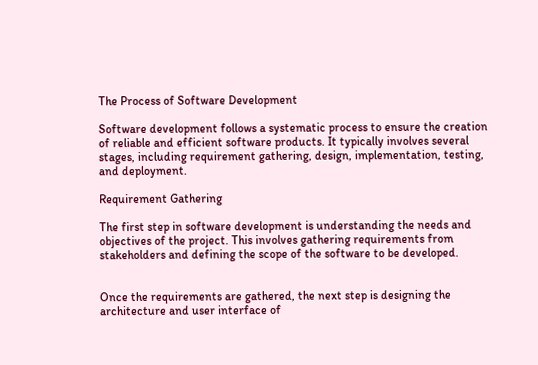The Process of Software Development

Software development follows a systematic process to ensure the creation of reliable and efficient software products. It typically involves several stages, including requirement gathering, design, implementation, testing, and deployment.

Requirement Gathering

The first step in software development is understanding the needs and objectives of the project. This involves gathering requirements from stakeholders and defining the scope of the software to be developed.


Once the requirements are gathered, the next step is designing the architecture and user interface of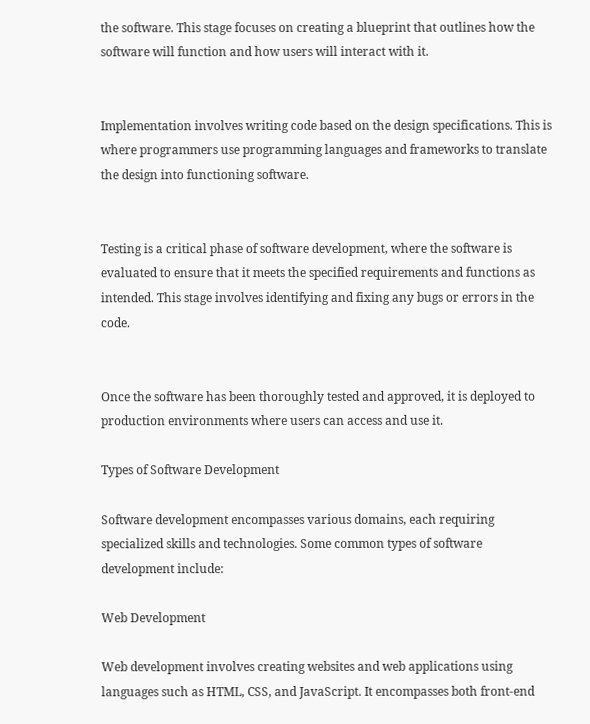the software. This stage focuses on creating a blueprint that outlines how the software will function and how users will interact with it.


Implementation involves writing code based on the design specifications. This is where programmers use programming languages and frameworks to translate the design into functioning software.


Testing is a critical phase of software development, where the software is evaluated to ensure that it meets the specified requirements and functions as intended. This stage involves identifying and fixing any bugs or errors in the code.


Once the software has been thoroughly tested and approved, it is deployed to production environments where users can access and use it.

Types of Software Development

Software development encompasses various domains, each requiring specialized skills and technologies. Some common types of software development include:

Web Development

Web development involves creating websites and web applications using languages such as HTML, CSS, and JavaScript. It encompasses both front-end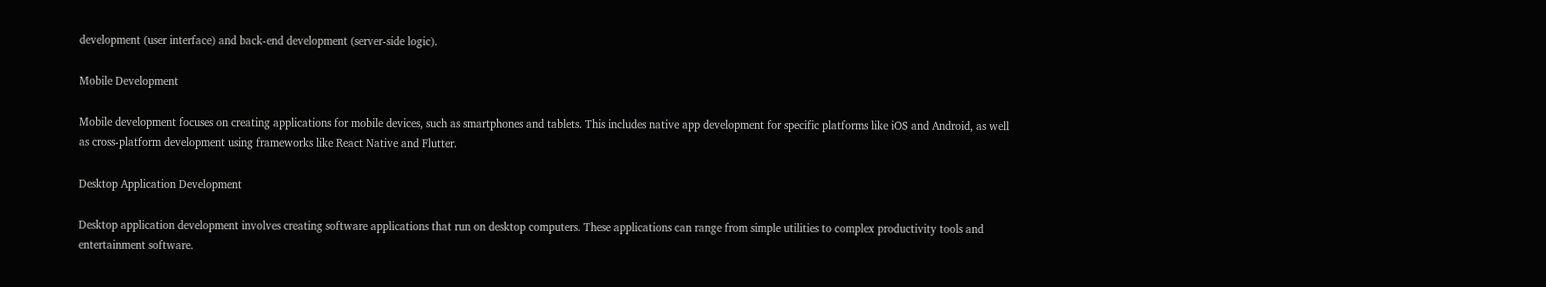development (user interface) and back-end development (server-side logic).

Mobile Development

Mobile development focuses on creating applications for mobile devices, such as smartphones and tablets. This includes native app development for specific platforms like iOS and Android, as well as cross-platform development using frameworks like React Native and Flutter.

Desktop Application Development

Desktop application development involves creating software applications that run on desktop computers. These applications can range from simple utilities to complex productivity tools and entertainment software.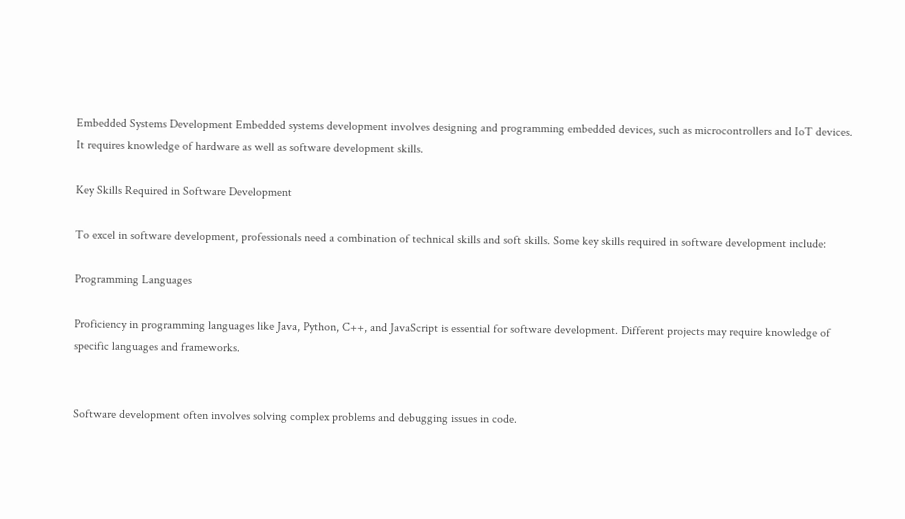Embedded Systems Development Embedded systems development involves designing and programming embedded devices, such as microcontrollers and IoT devices. It requires knowledge of hardware as well as software development skills.

Key Skills Required in Software Development

To excel in software development, professionals need a combination of technical skills and soft skills. Some key skills required in software development include:

Programming Languages

Proficiency in programming languages like Java, Python, C++, and JavaScript is essential for software development. Different projects may require knowledge of specific languages and frameworks.


Software development often involves solving complex problems and debugging issues in code.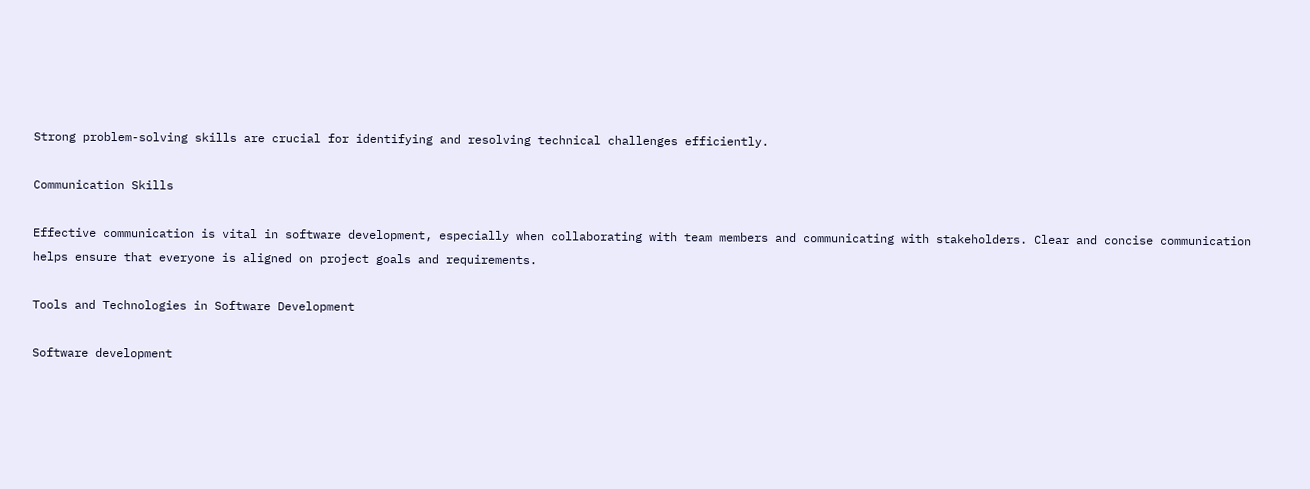Strong problem-solving skills are crucial for identifying and resolving technical challenges efficiently.

Communication Skills

Effective communication is vital in software development, especially when collaborating with team members and communicating with stakeholders. Clear and concise communication helps ensure that everyone is aligned on project goals and requirements.

Tools and Technologies in Software Development

Software development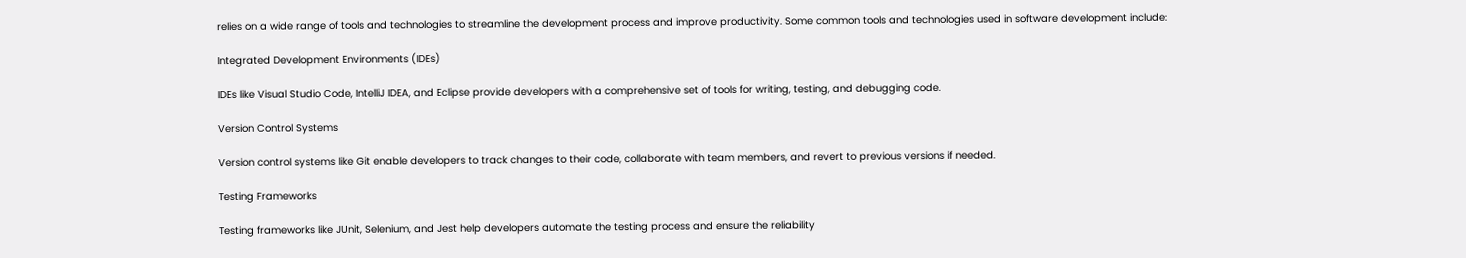relies on a wide range of tools and technologies to streamline the development process and improve productivity. Some common tools and technologies used in software development include:

Integrated Development Environments (IDEs)

IDEs like Visual Studio Code, IntelliJ IDEA, and Eclipse provide developers with a comprehensive set of tools for writing, testing, and debugging code.

Version Control Systems

Version control systems like Git enable developers to track changes to their code, collaborate with team members, and revert to previous versions if needed.

Testing Frameworks

Testing frameworks like JUnit, Selenium, and Jest help developers automate the testing process and ensure the reliability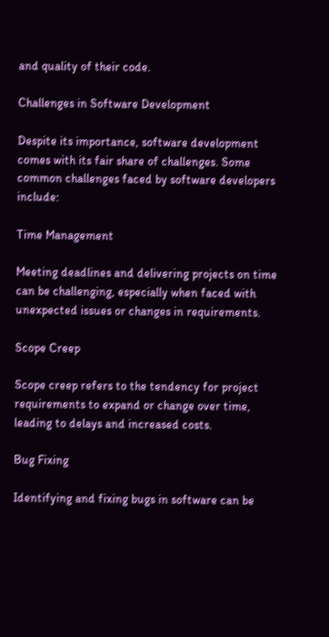and quality of their code.

Challenges in Software Development

Despite its importance, software development comes with its fair share of challenges. Some common challenges faced by software developers include:

Time Management

Meeting deadlines and delivering projects on time can be challenging, especially when faced with unexpected issues or changes in requirements.

Scope Creep

Scope creep refers to the tendency for project requirements to expand or change over time, leading to delays and increased costs.

Bug Fixing

Identifying and fixing bugs in software can be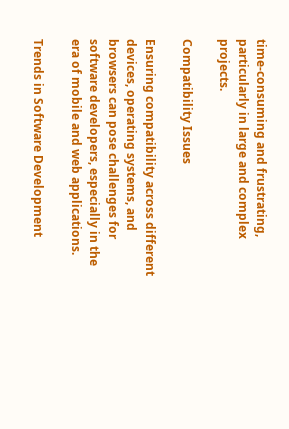time-consuming and frustrating, particularly in large and complex projects.

Compatibility Issues

Ensuring compatibility across different devices, operating systems, and browsers can pose challenges for software developers, especially in the era of mobile and web applications.

Trends in Software Development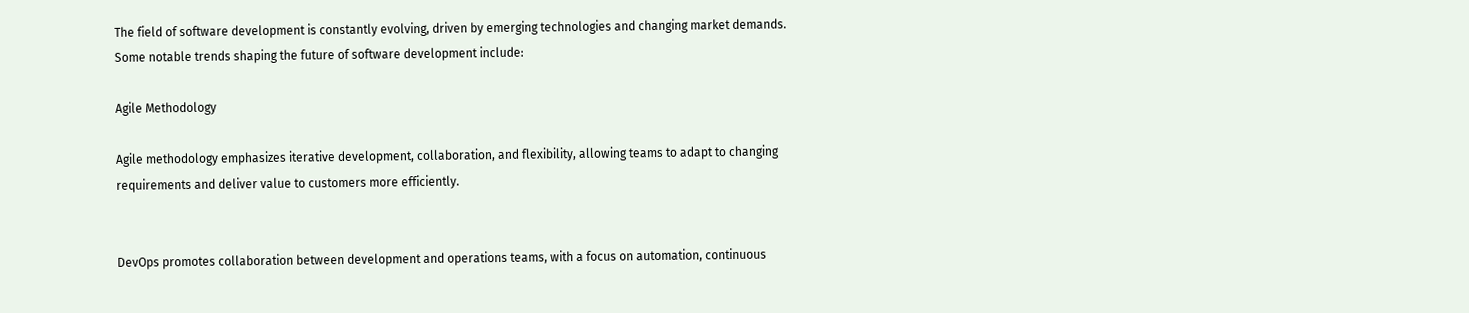The field of software development is constantly evolving, driven by emerging technologies and changing market demands. Some notable trends shaping the future of software development include:

Agile Methodology

Agile methodology emphasizes iterative development, collaboration, and flexibility, allowing teams to adapt to changing requirements and deliver value to customers more efficiently.


DevOps promotes collaboration between development and operations teams, with a focus on automation, continuous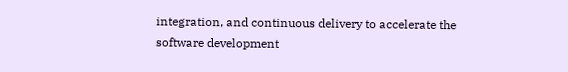integration, and continuous delivery to accelerate the software development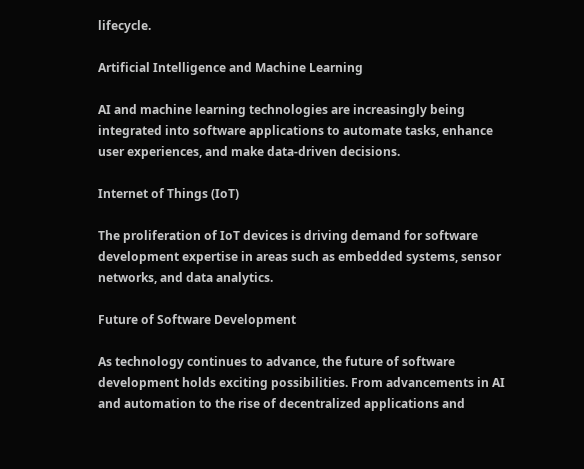lifecycle.

Artificial Intelligence and Machine Learning

AI and machine learning technologies are increasingly being integrated into software applications to automate tasks, enhance user experiences, and make data-driven decisions.

Internet of Things (IoT)

The proliferation of IoT devices is driving demand for software development expertise in areas such as embedded systems, sensor networks, and data analytics.

Future of Software Development

As technology continues to advance, the future of software development holds exciting possibilities. From advancements in AI and automation to the rise of decentralized applications and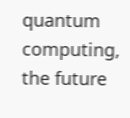quantum computing, the future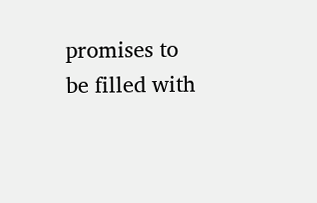promises to be filled with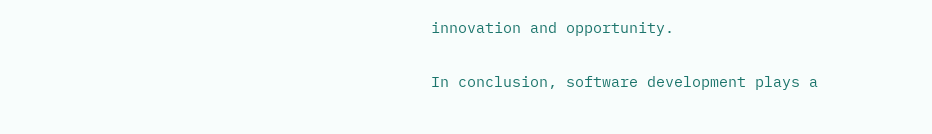innovation and opportunity.


In conclusion, software development plays a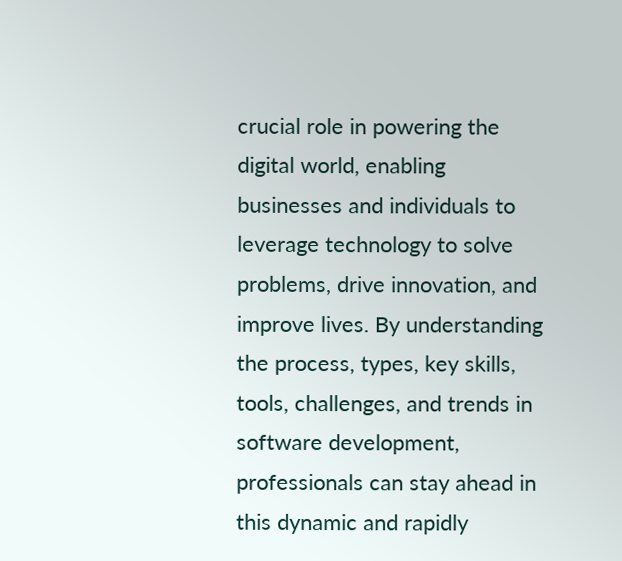crucial role in powering the digital world, enabling businesses and individuals to leverage technology to solve problems, drive innovation, and improve lives. By understanding the process, types, key skills, tools, challenges, and trends in software development, professionals can stay ahead in this dynamic and rapidly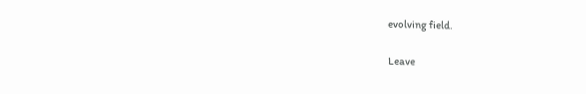evolving field.

Leave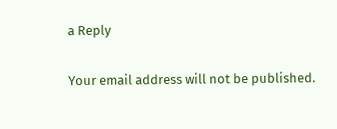a Reply

Your email address will not be published.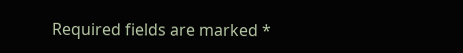Required fields are marked *